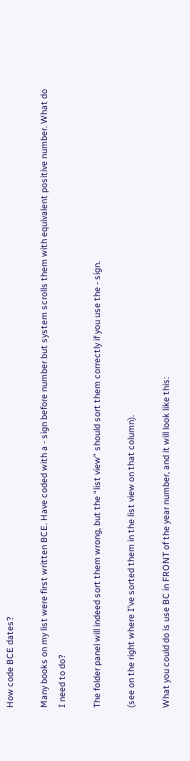How code BCE dates?

Many books on my list were first written BCE. Have coded with a - sign before number but system scrolls them with equivalent positive number. What do I need to do?

The folder panel will indeed sort them wrong, but the “list view” should sort them correctly if you use the - sign.

(see on the right where I’ve sorted them in the list view on that column).

What you could do is use BC in FRONT of the year number, and it will look like this: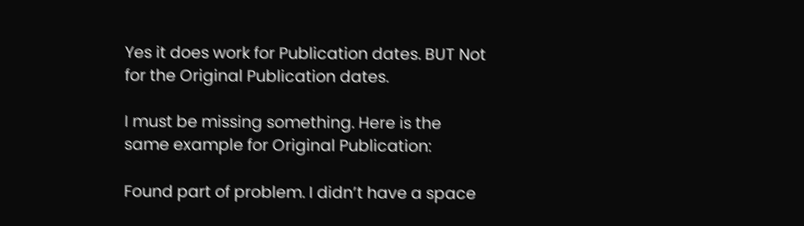Yes it does work for Publication dates. BUT Not for the Original Publication dates.

I must be missing something. Here is the same example for Original Publication:

Found part of problem. I didn’t have a space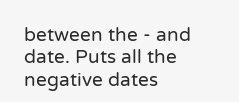between the - and date. Puts all the negative dates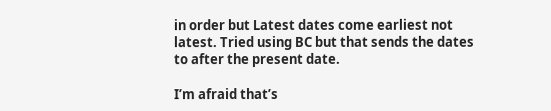in order but Latest dates come earliest not latest. Tried using BC but that sends the dates to after the present date.

I’m afraid that’s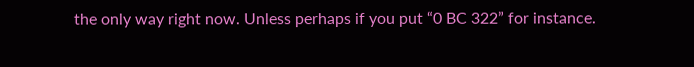the only way right now. Unless perhaps if you put “0 BC 322” for instance.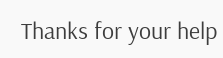Thanks for your help